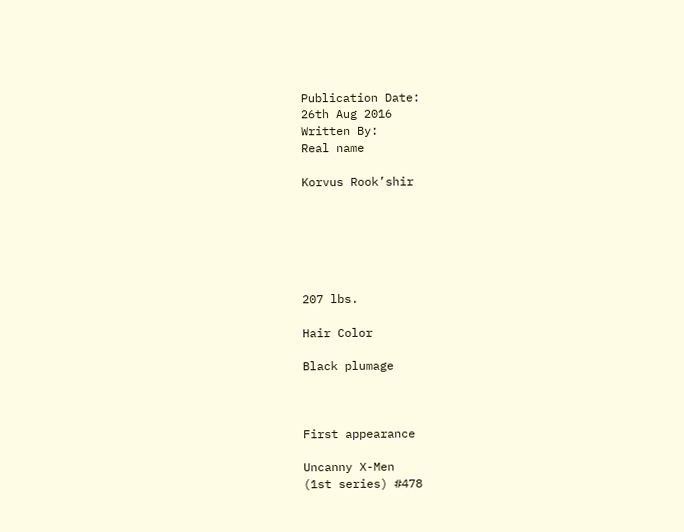Publication Date:
26th Aug 2016
Written By:
Real name

Korvus Rook’shir






207 lbs.

Hair Color

Black plumage



First appearance

Uncanny X-Men
(1st series) #478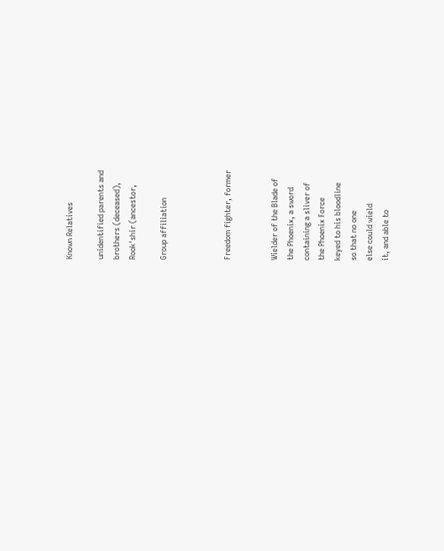Known Relatives

unidentified parents and
brothers (deceased),
Rook'shir (ancestor,

Group affiliation



Freedom fighter, former


Wielder of the Blade of
the Phoenix, a sword
containing a sliver of
the Phoenix Force
keyed to his bloodline
so that no one
else could wield
it, and able to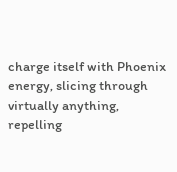charge itself with Phoenix energy, slicing through virtually anything, repelling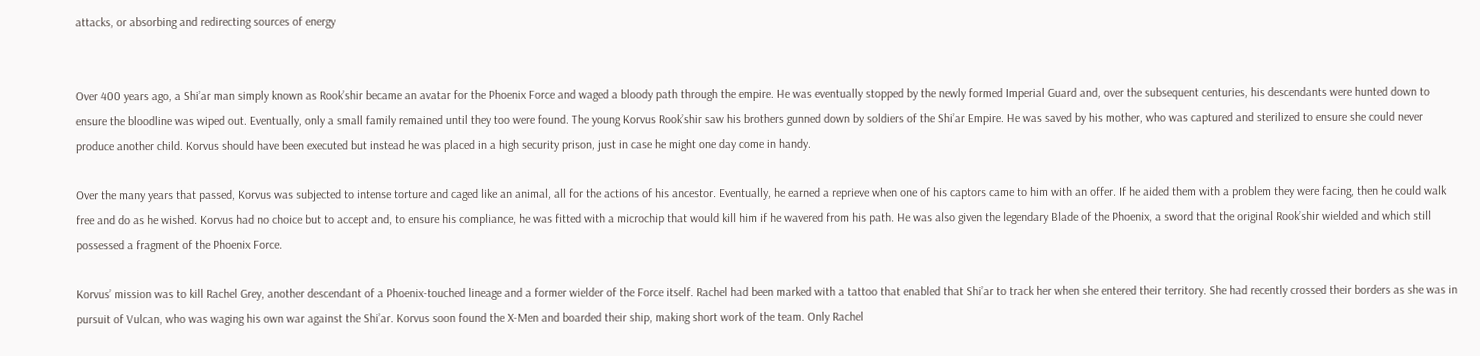attacks, or absorbing and redirecting sources of energy


Over 400 years ago, a Shi’ar man simply known as Rook’shir became an avatar for the Phoenix Force and waged a bloody path through the empire. He was eventually stopped by the newly formed Imperial Guard and, over the subsequent centuries, his descendants were hunted down to ensure the bloodline was wiped out. Eventually, only a small family remained until they too were found. The young Korvus Rook’shir saw his brothers gunned down by soldiers of the Shi’ar Empire. He was saved by his mother, who was captured and sterilized to ensure she could never produce another child. Korvus should have been executed but instead he was placed in a high security prison, just in case he might one day come in handy.

Over the many years that passed, Korvus was subjected to intense torture and caged like an animal, all for the actions of his ancestor. Eventually, he earned a reprieve when one of his captors came to him with an offer. If he aided them with a problem they were facing, then he could walk free and do as he wished. Korvus had no choice but to accept and, to ensure his compliance, he was fitted with a microchip that would kill him if he wavered from his path. He was also given the legendary Blade of the Phoenix, a sword that the original Rook’shir wielded and which still possessed a fragment of the Phoenix Force.

Korvus’ mission was to kill Rachel Grey, another descendant of a Phoenix-touched lineage and a former wielder of the Force itself. Rachel had been marked with a tattoo that enabled that Shi’ar to track her when she entered their territory. She had recently crossed their borders as she was in pursuit of Vulcan, who was waging his own war against the Shi’ar. Korvus soon found the X-Men and boarded their ship, making short work of the team. Only Rachel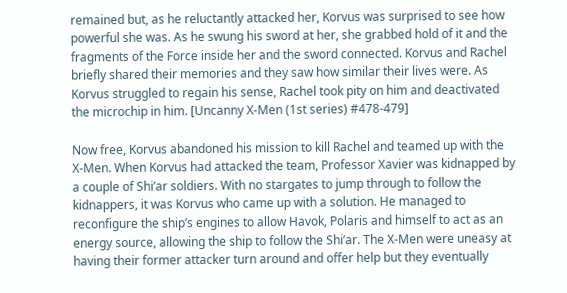remained but, as he reluctantly attacked her, Korvus was surprised to see how powerful she was. As he swung his sword at her, she grabbed hold of it and the fragments of the Force inside her and the sword connected. Korvus and Rachel briefly shared their memories and they saw how similar their lives were. As Korvus struggled to regain his sense, Rachel took pity on him and deactivated the microchip in him. [Uncanny X-Men (1st series) #478-479]

Now free, Korvus abandoned his mission to kill Rachel and teamed up with the X-Men. When Korvus had attacked the team, Professor Xavier was kidnapped by a couple of Shi’ar soldiers. With no stargates to jump through to follow the kidnappers, it was Korvus who came up with a solution. He managed to reconfigure the ship’s engines to allow Havok, Polaris and himself to act as an energy source, allowing the ship to follow the Shi’ar. The X-Men were uneasy at having their former attacker turn around and offer help but they eventually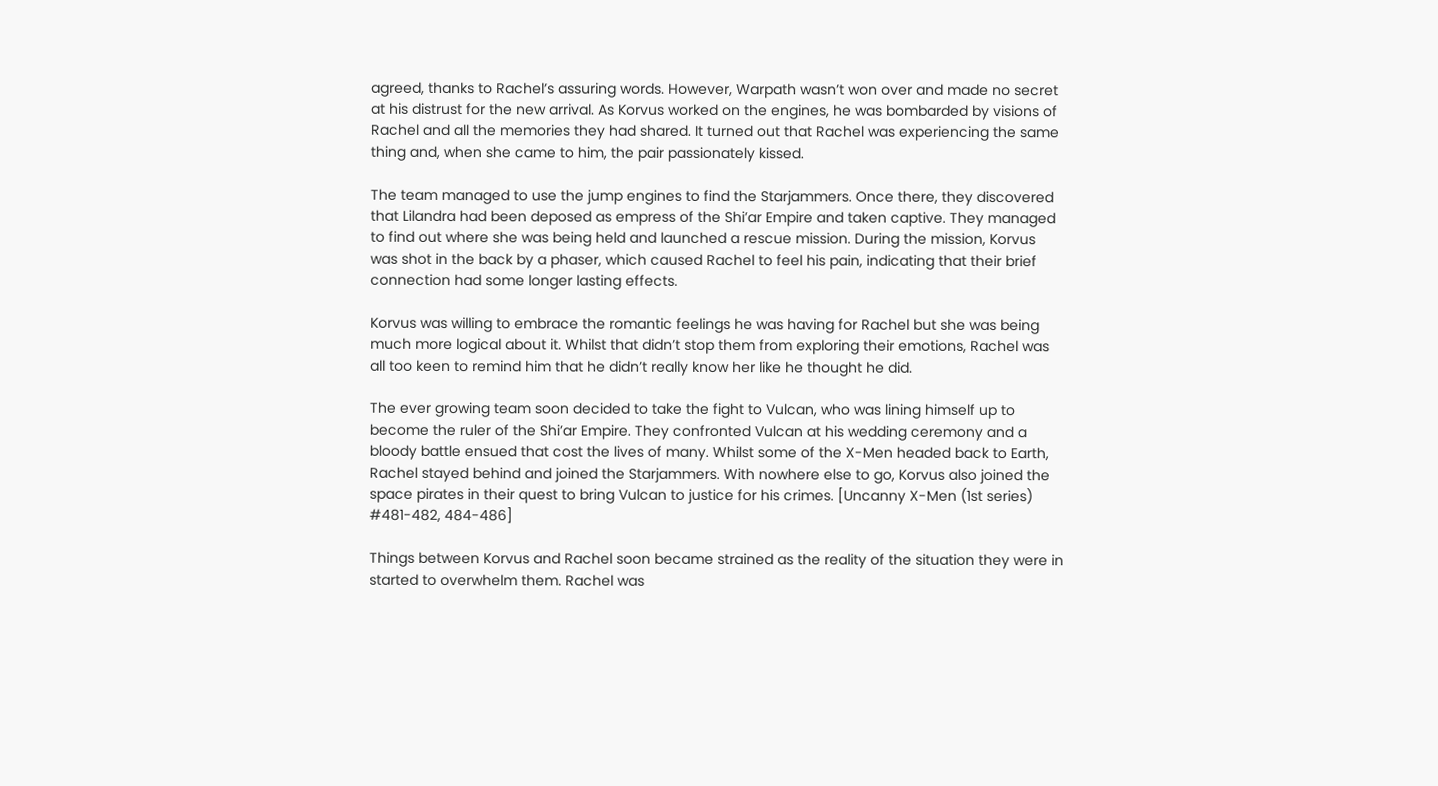agreed, thanks to Rachel’s assuring words. However, Warpath wasn’t won over and made no secret at his distrust for the new arrival. As Korvus worked on the engines, he was bombarded by visions of Rachel and all the memories they had shared. It turned out that Rachel was experiencing the same thing and, when she came to him, the pair passionately kissed.

The team managed to use the jump engines to find the Starjammers. Once there, they discovered that Lilandra had been deposed as empress of the Shi’ar Empire and taken captive. They managed to find out where she was being held and launched a rescue mission. During the mission, Korvus was shot in the back by a phaser, which caused Rachel to feel his pain, indicating that their brief connection had some longer lasting effects.

Korvus was willing to embrace the romantic feelings he was having for Rachel but she was being much more logical about it. Whilst that didn’t stop them from exploring their emotions, Rachel was all too keen to remind him that he didn’t really know her like he thought he did.

The ever growing team soon decided to take the fight to Vulcan, who was lining himself up to become the ruler of the Shi’ar Empire. They confronted Vulcan at his wedding ceremony and a bloody battle ensued that cost the lives of many. Whilst some of the X-Men headed back to Earth, Rachel stayed behind and joined the Starjammers. With nowhere else to go, Korvus also joined the space pirates in their quest to bring Vulcan to justice for his crimes. [Uncanny X-Men (1st series) #481-482, 484-486]

Things between Korvus and Rachel soon became strained as the reality of the situation they were in started to overwhelm them. Rachel was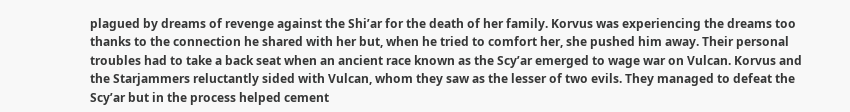plagued by dreams of revenge against the Shi’ar for the death of her family. Korvus was experiencing the dreams too thanks to the connection he shared with her but, when he tried to comfort her, she pushed him away. Their personal troubles had to take a back seat when an ancient race known as the Scy’ar emerged to wage war on Vulcan. Korvus and the Starjammers reluctantly sided with Vulcan, whom they saw as the lesser of two evils. They managed to defeat the Scy’ar but in the process helped cement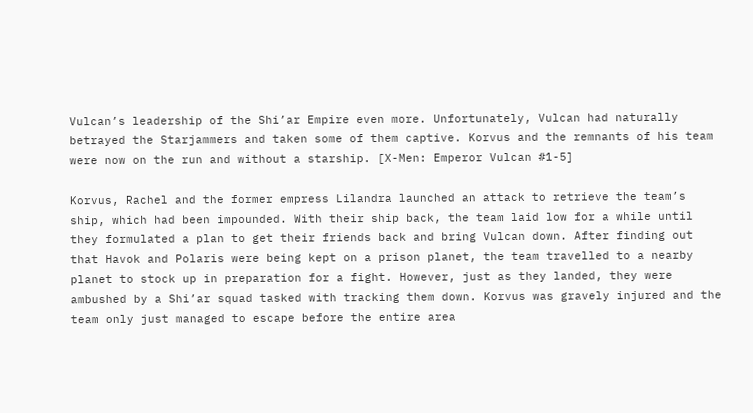Vulcan’s leadership of the Shi’ar Empire even more. Unfortunately, Vulcan had naturally betrayed the Starjammers and taken some of them captive. Korvus and the remnants of his team were now on the run and without a starship. [X-Men: Emperor Vulcan #1-5]

Korvus, Rachel and the former empress Lilandra launched an attack to retrieve the team’s ship, which had been impounded. With their ship back, the team laid low for a while until they formulated a plan to get their friends back and bring Vulcan down. After finding out that Havok and Polaris were being kept on a prison planet, the team travelled to a nearby planet to stock up in preparation for a fight. However, just as they landed, they were ambushed by a Shi’ar squad tasked with tracking them down. Korvus was gravely injured and the team only just managed to escape before the entire area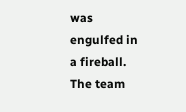was engulfed in a fireball. The team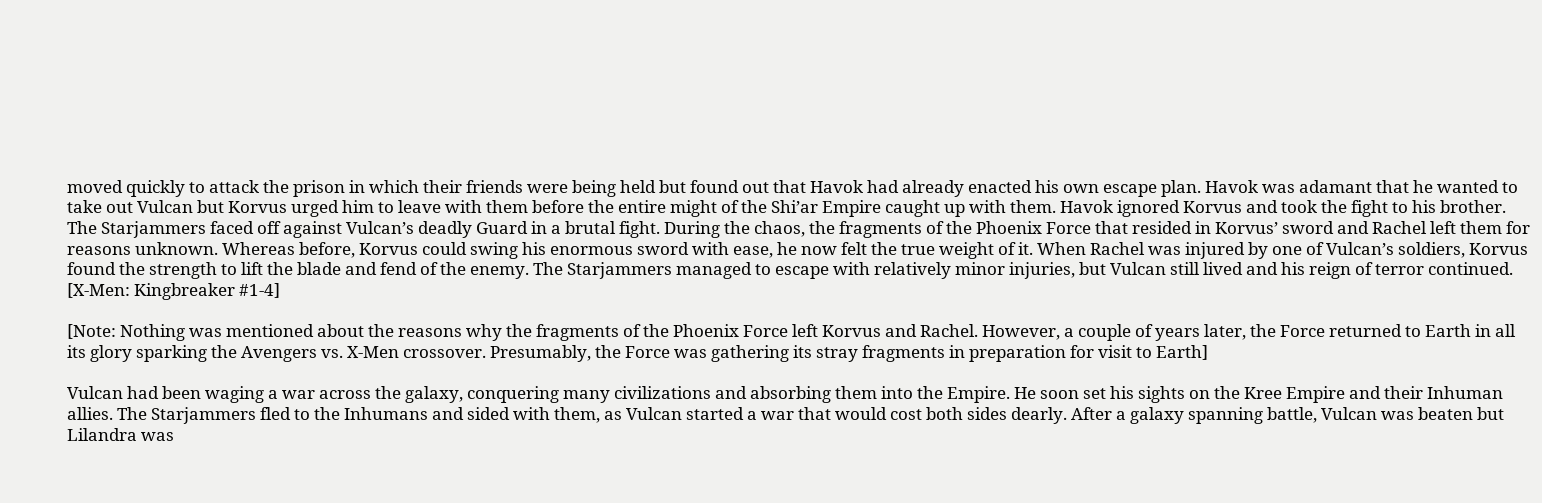moved quickly to attack the prison in which their friends were being held but found out that Havok had already enacted his own escape plan. Havok was adamant that he wanted to take out Vulcan but Korvus urged him to leave with them before the entire might of the Shi’ar Empire caught up with them. Havok ignored Korvus and took the fight to his brother. The Starjammers faced off against Vulcan’s deadly Guard in a brutal fight. During the chaos, the fragments of the Phoenix Force that resided in Korvus’ sword and Rachel left them for reasons unknown. Whereas before, Korvus could swing his enormous sword with ease, he now felt the true weight of it. When Rachel was injured by one of Vulcan’s soldiers, Korvus found the strength to lift the blade and fend of the enemy. The Starjammers managed to escape with relatively minor injuries, but Vulcan still lived and his reign of terror continued. [X-Men: Kingbreaker #1-4]

[Note: Nothing was mentioned about the reasons why the fragments of the Phoenix Force left Korvus and Rachel. However, a couple of years later, the Force returned to Earth in all its glory sparking the Avengers vs. X-Men crossover. Presumably, the Force was gathering its stray fragments in preparation for visit to Earth]

Vulcan had been waging a war across the galaxy, conquering many civilizations and absorbing them into the Empire. He soon set his sights on the Kree Empire and their Inhuman allies. The Starjammers fled to the Inhumans and sided with them, as Vulcan started a war that would cost both sides dearly. After a galaxy spanning battle, Vulcan was beaten but Lilandra was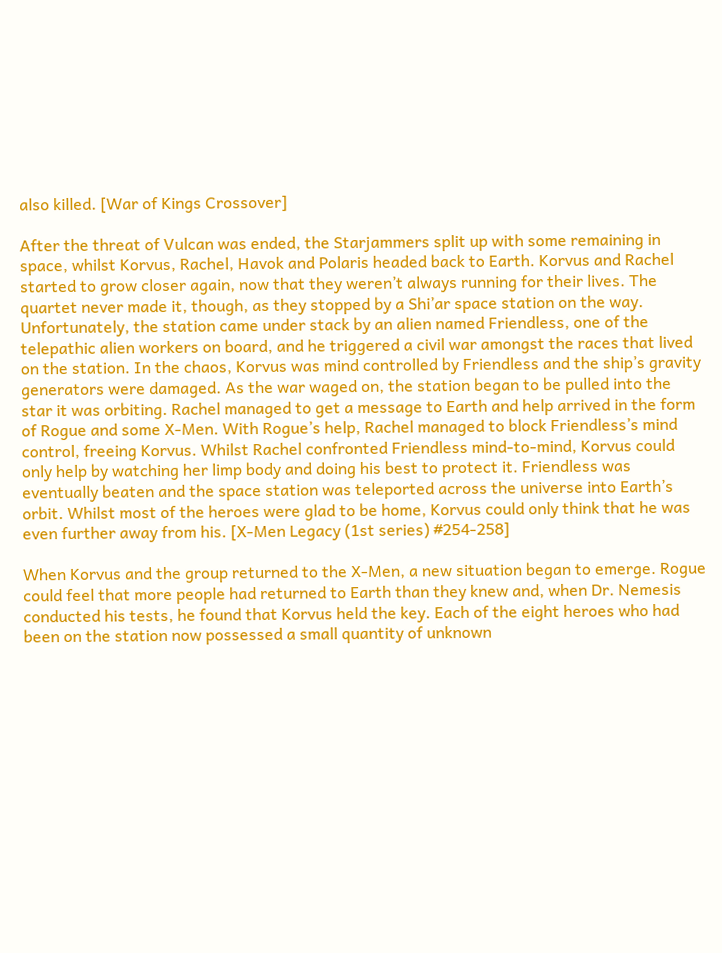also killed. [War of Kings Crossover]

After the threat of Vulcan was ended, the Starjammers split up with some remaining in space, whilst Korvus, Rachel, Havok and Polaris headed back to Earth. Korvus and Rachel started to grow closer again, now that they weren’t always running for their lives. The quartet never made it, though, as they stopped by a Shi’ar space station on the way. Unfortunately, the station came under stack by an alien named Friendless, one of the telepathic alien workers on board, and he triggered a civil war amongst the races that lived on the station. In the chaos, Korvus was mind controlled by Friendless and the ship’s gravity generators were damaged. As the war waged on, the station began to be pulled into the star it was orbiting. Rachel managed to get a message to Earth and help arrived in the form of Rogue and some X-Men. With Rogue’s help, Rachel managed to block Friendless’s mind control, freeing Korvus. Whilst Rachel confronted Friendless mind-to-mind, Korvus could only help by watching her limp body and doing his best to protect it. Friendless was eventually beaten and the space station was teleported across the universe into Earth’s orbit. Whilst most of the heroes were glad to be home, Korvus could only think that he was even further away from his. [X-Men Legacy (1st series) #254-258]

When Korvus and the group returned to the X-Men, a new situation began to emerge. Rogue could feel that more people had returned to Earth than they knew and, when Dr. Nemesis conducted his tests, he found that Korvus held the key. Each of the eight heroes who had been on the station now possessed a small quantity of unknown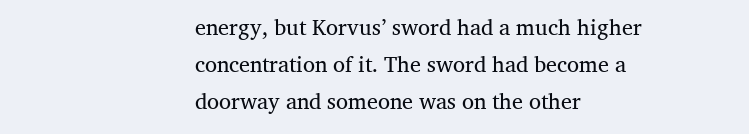energy, but Korvus’ sword had a much higher concentration of it. The sword had become a doorway and someone was on the other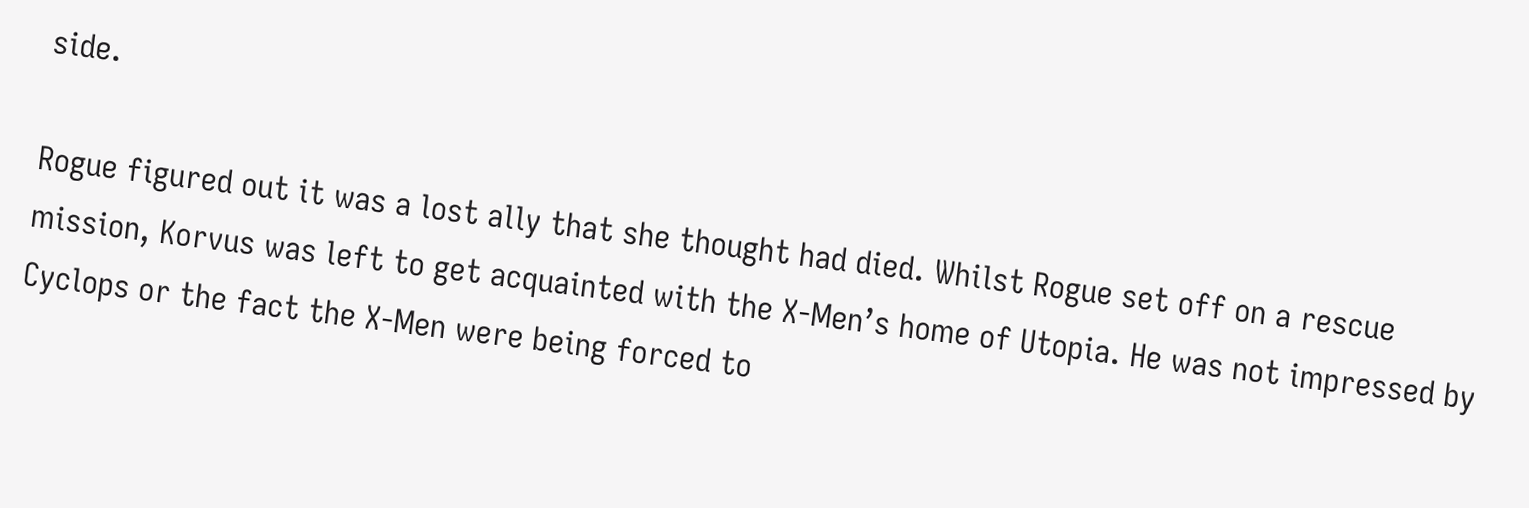side.

Rogue figured out it was a lost ally that she thought had died. Whilst Rogue set off on a rescue mission, Korvus was left to get acquainted with the X-Men’s home of Utopia. He was not impressed by Cyclops or the fact the X-Men were being forced to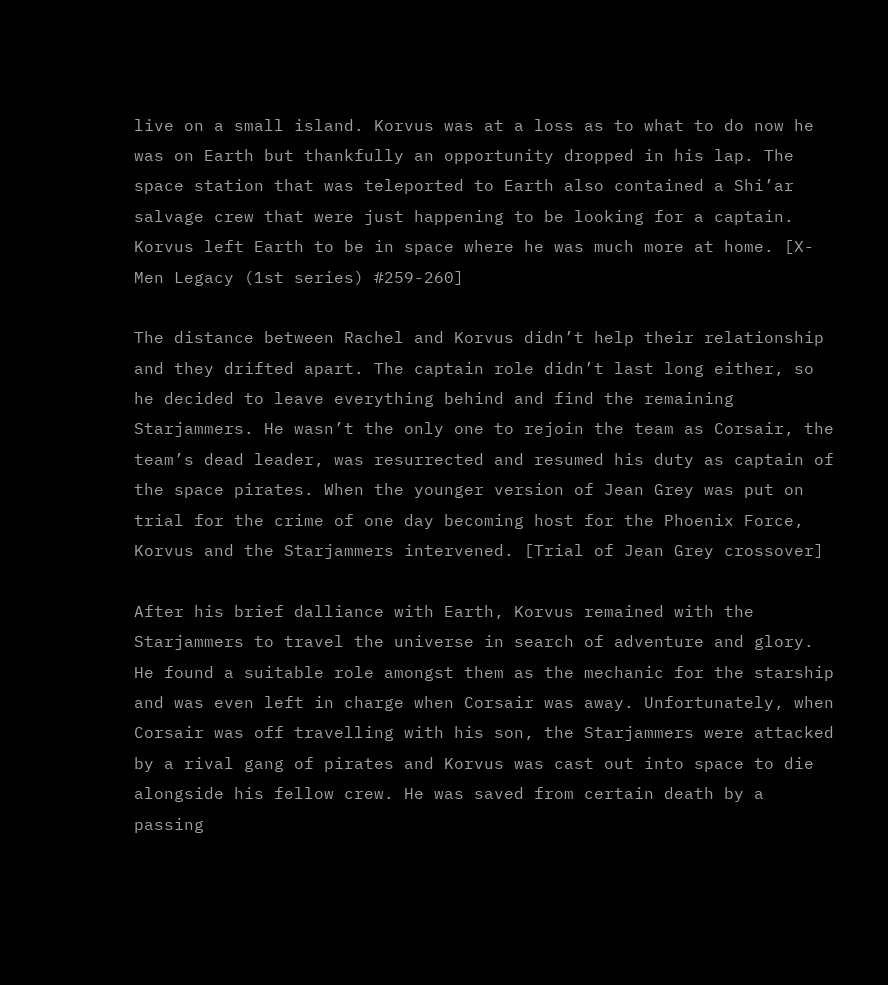live on a small island. Korvus was at a loss as to what to do now he was on Earth but thankfully an opportunity dropped in his lap. The space station that was teleported to Earth also contained a Shi’ar salvage crew that were just happening to be looking for a captain. Korvus left Earth to be in space where he was much more at home. [X-Men Legacy (1st series) #259-260]

The distance between Rachel and Korvus didn’t help their relationship and they drifted apart. The captain role didn’t last long either, so he decided to leave everything behind and find the remaining Starjammers. He wasn’t the only one to rejoin the team as Corsair, the team’s dead leader, was resurrected and resumed his duty as captain of the space pirates. When the younger version of Jean Grey was put on trial for the crime of one day becoming host for the Phoenix Force, Korvus and the Starjammers intervened. [Trial of Jean Grey crossover]

After his brief dalliance with Earth, Korvus remained with the Starjammers to travel the universe in search of adventure and glory. He found a suitable role amongst them as the mechanic for the starship and was even left in charge when Corsair was away. Unfortunately, when Corsair was off travelling with his son, the Starjammers were attacked by a rival gang of pirates and Korvus was cast out into space to die alongside his fellow crew. He was saved from certain death by a passing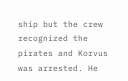ship but the crew recognized the pirates and Korvus was arrested. He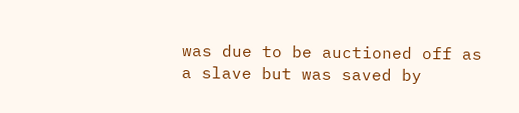was due to be auctioned off as a slave but was saved by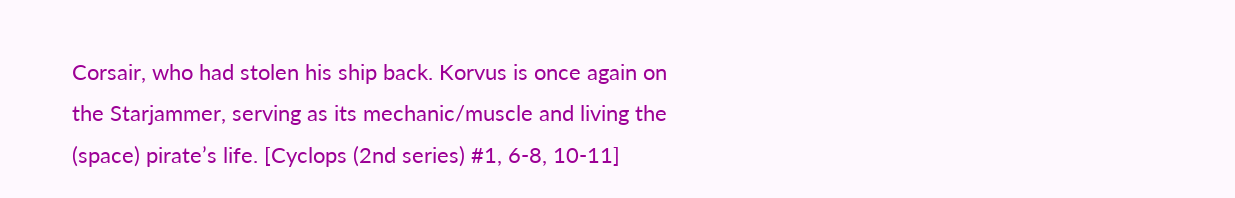Corsair, who had stolen his ship back. Korvus is once again on the Starjammer, serving as its mechanic/muscle and living the (space) pirate’s life. [Cyclops (2nd series) #1, 6-8, 10-11]